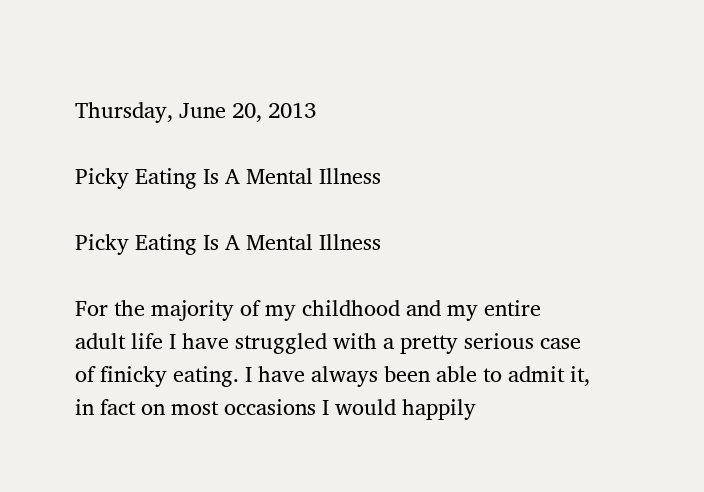Thursday, June 20, 2013

Picky Eating Is A Mental Illness

Picky Eating Is A Mental Illness

For the majority of my childhood and my entire adult life I have struggled with a pretty serious case of finicky eating. I have always been able to admit it, in fact on most occasions I would happily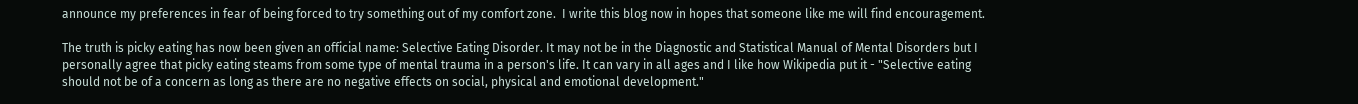announce my preferences in fear of being forced to try something out of my comfort zone.  I write this blog now in hopes that someone like me will find encouragement.

The truth is picky eating has now been given an official name: Selective Eating Disorder. It may not be in the Diagnostic and Statistical Manual of Mental Disorders but I personally agree that picky eating steams from some type of mental trauma in a person's life. It can vary in all ages and I like how Wikipedia put it - "Selective eating should not be of a concern as long as there are no negative effects on social, physical and emotional development."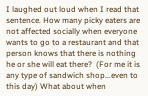I laughed out loud when I read that sentence. How many picky eaters are not affected socially when everyone wants to go to a restaurant and that person knows that there is nothing he or she will eat there?  (For me it is any type of sandwich shop...even to this day) What about when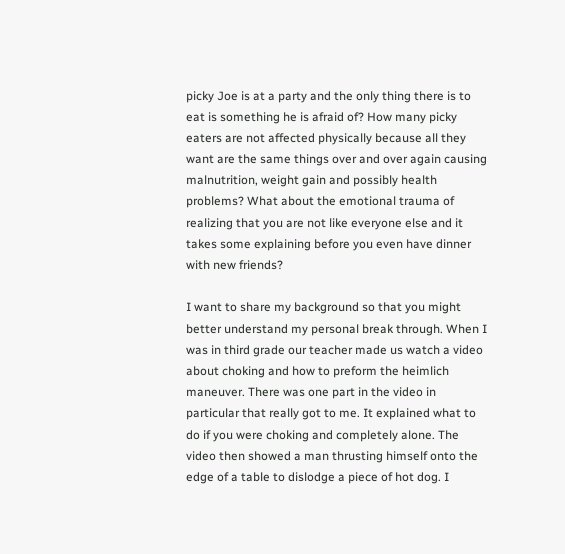picky Joe is at a party and the only thing there is to eat is something he is afraid of? How many picky eaters are not affected physically because all they want are the same things over and over again causing malnutrition, weight gain and possibly health problems? What about the emotional trauma of realizing that you are not like everyone else and it takes some explaining before you even have dinner with new friends?

I want to share my background so that you might better understand my personal break through. When I was in third grade our teacher made us watch a video about choking and how to preform the heimlich maneuver. There was one part in the video in particular that really got to me. It explained what to do if you were choking and completely alone. The video then showed a man thrusting himself onto the edge of a table to dislodge a piece of hot dog. I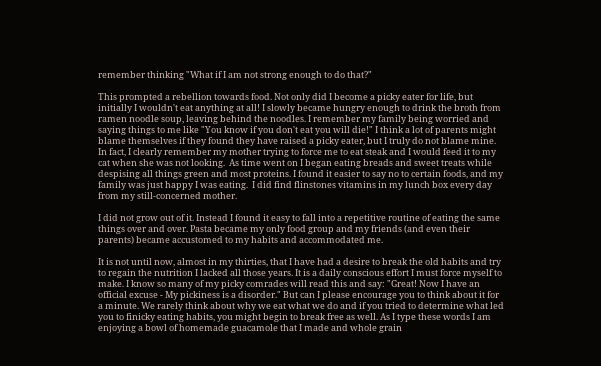remember thinking "What if I am not strong enough to do that?"

This prompted a rebellion towards food. Not only did I become a picky eater for life, but initially I wouldn't eat anything at all! I slowly became hungry enough to drink the broth from ramen noodle soup, leaving behind the noodles. I remember my family being worried and saying things to me like "You know if you don't eat you will die!" I think a lot of parents might blame themselves if they found they have raised a picky eater, but I truly do not blame mine. In fact, I clearly remember my mother trying to force me to eat steak and I would feed it to my cat when she was not looking.  As time went on I began eating breads and sweet treats while despising all things green and most proteins. I found it easier to say no to certain foods, and my family was just happy I was eating.  I did find flinstones vitamins in my lunch box every day from my still-concerned mother.

I did not grow out of it. Instead I found it easy to fall into a repetitive routine of eating the same things over and over. Pasta became my only food group and my friends (and even their parents) became accustomed to my habits and accommodated me.

It is not until now, almost in my thirties, that I have had a desire to break the old habits and try to regain the nutrition I lacked all those years. It is a daily conscious effort I must force myself to make. I know so many of my picky comrades will read this and say: "Great! Now I have an official excuse - My pickiness is a disorder." But can I please encourage you to think about it for a minute. We rarely think about why we eat what we do and if you tried to determine what led you to finicky eating habits, you might begin to break free as well. As I type these words I am enjoying a bowl of homemade guacamole that I made and whole grain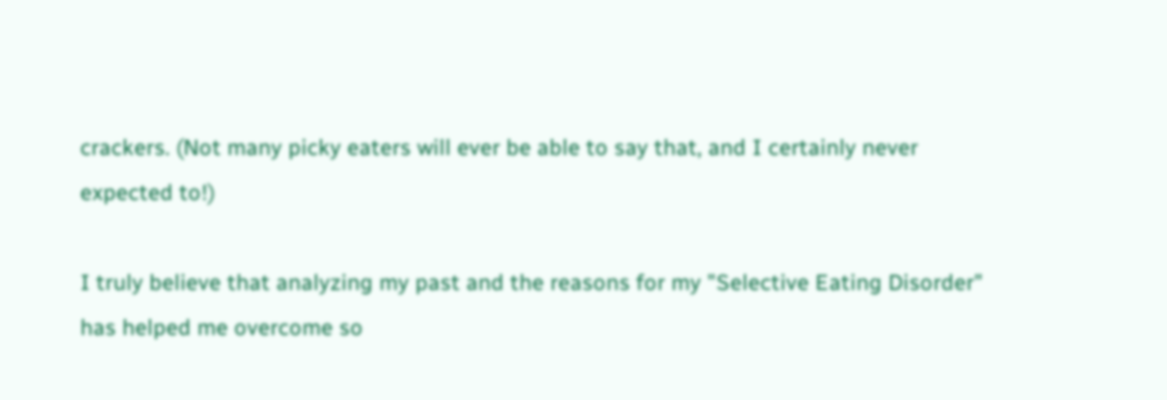crackers. (Not many picky eaters will ever be able to say that, and I certainly never expected to!)

I truly believe that analyzing my past and the reasons for my "Selective Eating Disorder" has helped me overcome so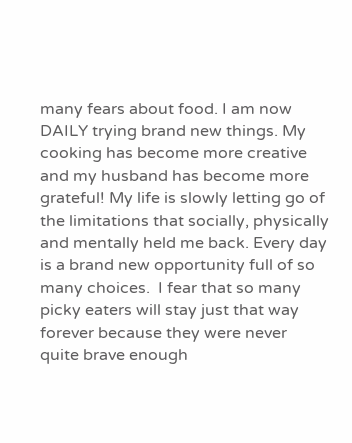many fears about food. I am now DAILY trying brand new things. My cooking has become more creative and my husband has become more grateful! My life is slowly letting go of the limitations that socially, physically and mentally held me back. Every day is a brand new opportunity full of so many choices.  I fear that so many picky eaters will stay just that way forever because they were never quite brave enough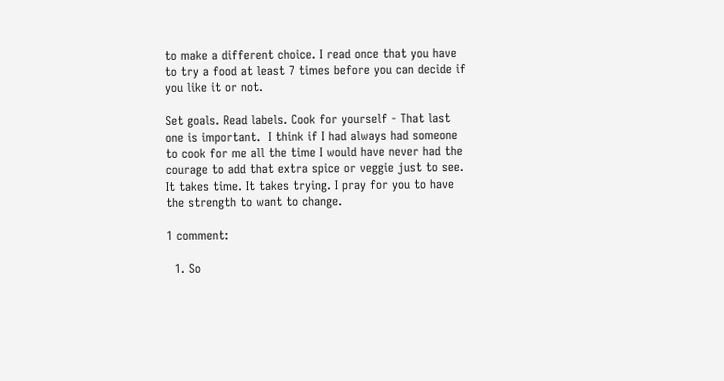to make a different choice. I read once that you have to try a food at least 7 times before you can decide if you like it or not.

Set goals. Read labels. Cook for yourself - That last one is important.  I think if I had always had someone to cook for me all the time I would have never had the courage to add that extra spice or veggie just to see. It takes time. It takes trying. I pray for you to have the strength to want to change.

1 comment:

  1. So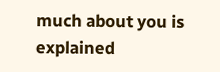much about you is explained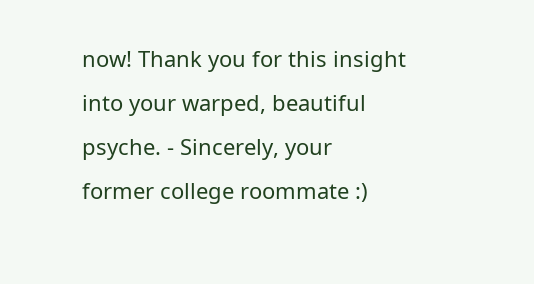now! Thank you for this insight into your warped, beautiful psyche. - Sincerely, your former college roommate :)